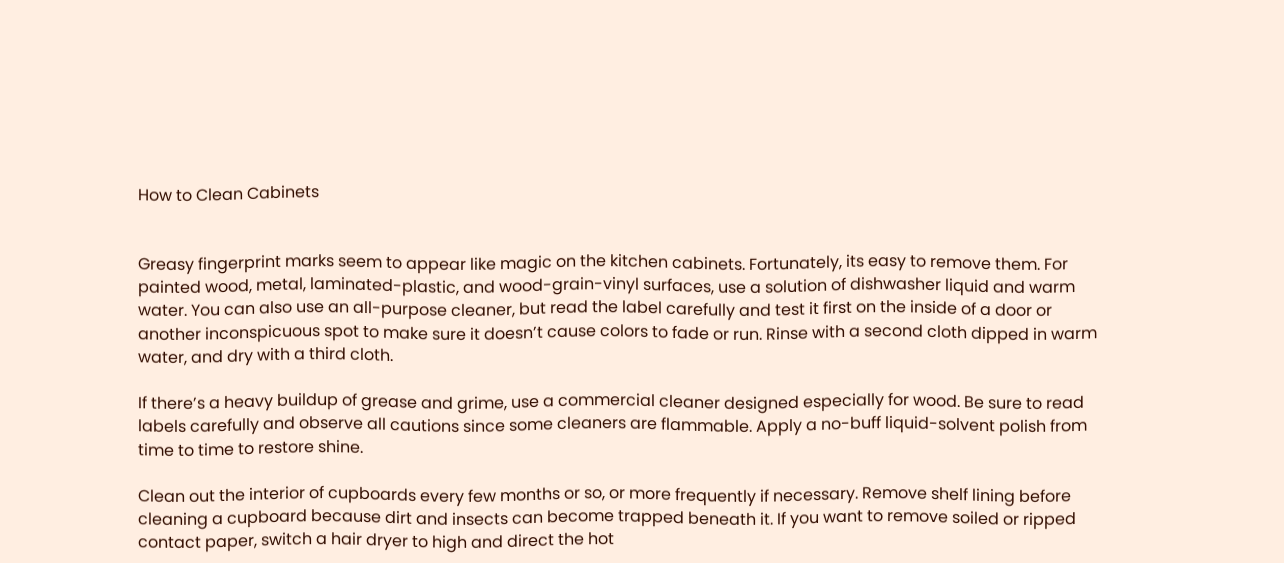How to Clean Cabinets


Greasy fingerprint marks seem to appear like magic on the kitchen cabinets. Fortunately, its easy to remove them. For painted wood, metal, laminated-plastic, and wood-grain-vinyl surfaces, use a solution of dishwasher liquid and warm water. You can also use an all-purpose cleaner, but read the label carefully and test it first on the inside of a door or another inconspicuous spot to make sure it doesn’t cause colors to fade or run. Rinse with a second cloth dipped in warm water, and dry with a third cloth.

If there’s a heavy buildup of grease and grime, use a commercial cleaner designed especially for wood. Be sure to read labels carefully and observe all cautions since some cleaners are flammable. Apply a no-buff liquid-solvent polish from time to time to restore shine.

Clean out the interior of cupboards every few months or so, or more frequently if necessary. Remove shelf lining before cleaning a cupboard because dirt and insects can become trapped beneath it. If you want to remove soiled or ripped contact paper, switch a hair dryer to high and direct the hot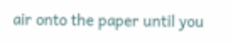air onto the paper until you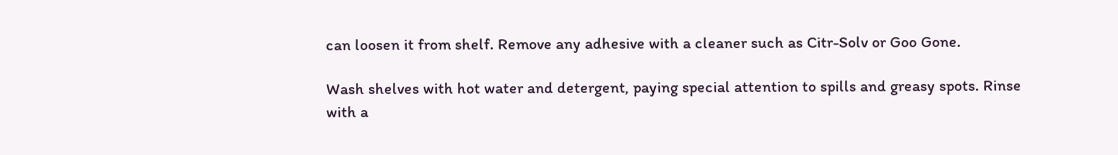can loosen it from shelf. Remove any adhesive with a cleaner such as Citr-Solv or Goo Gone.

Wash shelves with hot water and detergent, paying special attention to spills and greasy spots. Rinse with a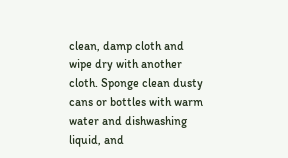clean, damp cloth and wipe dry with another cloth. Sponge clean dusty cans or bottles with warm water and dishwashing liquid, and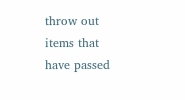throw out items that have passed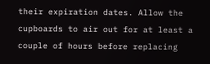their expiration dates. Allow the cupboards to air out for at least a couple of hours before replacing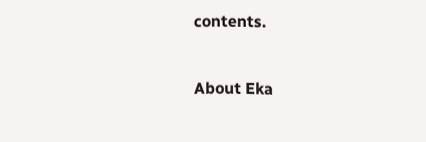contents.


About Eka